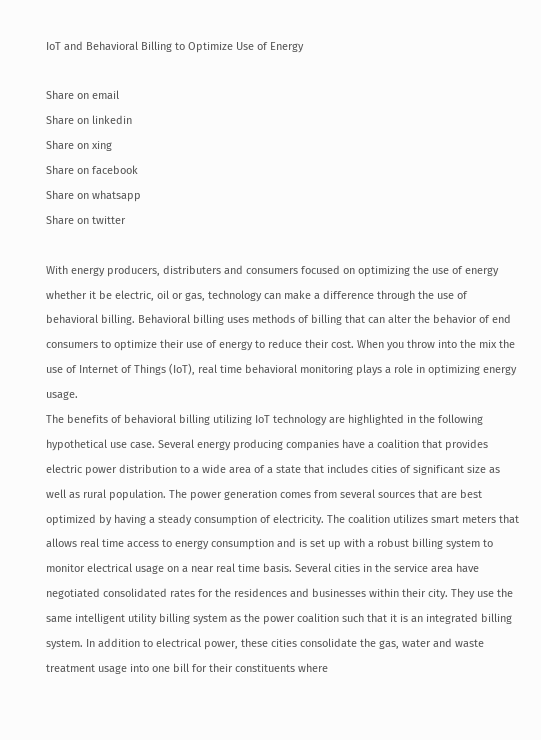IoT and Behavioral Billing to Optimize Use of Energy

Share on email
Share on linkedin
Share on xing
Share on facebook
Share on whatsapp
Share on twitter

With energy producers, distributers and consumers focused on optimizing the use of energy whether it be electric, oil or gas, technology can make a difference through the use of behavioral billing. Behavioral billing uses methods of billing that can alter the behavior of end consumers to optimize their use of energy to reduce their cost. When you throw into the mix the use of Internet of Things (IoT), real time behavioral monitoring plays a role in optimizing energy usage.
The benefits of behavioral billing utilizing IoT technology are highlighted in the following hypothetical use case. Several energy producing companies have a coalition that provides electric power distribution to a wide area of a state that includes cities of significant size as well as rural population. The power generation comes from several sources that are best optimized by having a steady consumption of electricity. The coalition utilizes smart meters that allows real time access to energy consumption and is set up with a robust billing system to monitor electrical usage on a near real time basis. Several cities in the service area have negotiated consolidated rates for the residences and businesses within their city. They use the same intelligent utility billing system as the power coalition such that it is an integrated billing system. In addition to electrical power, these cities consolidate the gas, water and waste treatment usage into one bill for their constituents where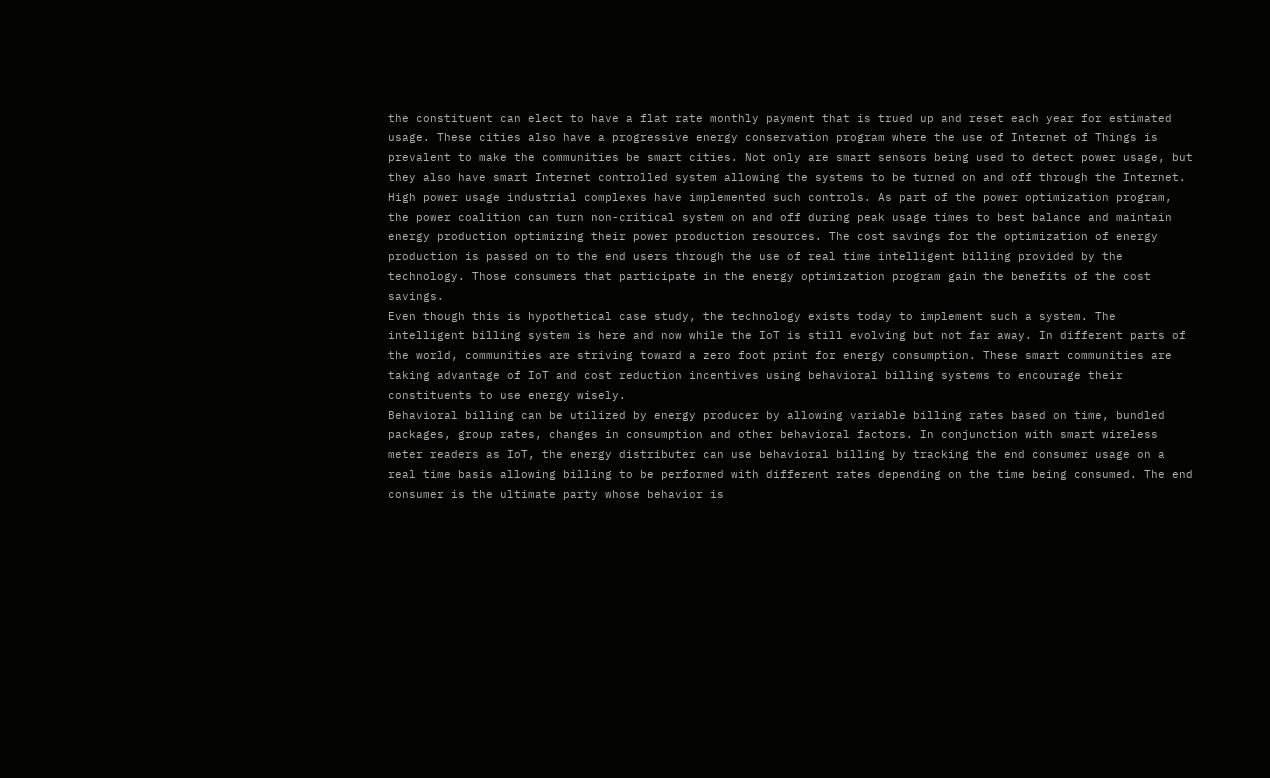the constituent can elect to have a flat rate monthly payment that is trued up and reset each year for estimated usage. These cities also have a progressive energy conservation program where the use of Internet of Things is prevalent to make the communities be smart cities. Not only are smart sensors being used to detect power usage, but they also have smart Internet controlled system allowing the systems to be turned on and off through the Internet. High power usage industrial complexes have implemented such controls. As part of the power optimization program, the power coalition can turn non-critical system on and off during peak usage times to best balance and maintain energy production optimizing their power production resources. The cost savings for the optimization of energy production is passed on to the end users through the use of real time intelligent billing provided by the technology. Those consumers that participate in the energy optimization program gain the benefits of the cost savings.
Even though this is hypothetical case study, the technology exists today to implement such a system. The intelligent billing system is here and now while the IoT is still evolving but not far away. In different parts of the world, communities are striving toward a zero foot print for energy consumption. These smart communities are taking advantage of IoT and cost reduction incentives using behavioral billing systems to encourage their constituents to use energy wisely.
Behavioral billing can be utilized by energy producer by allowing variable billing rates based on time, bundled packages, group rates, changes in consumption and other behavioral factors. In conjunction with smart wireless meter readers as IoT, the energy distributer can use behavioral billing by tracking the end consumer usage on a real time basis allowing billing to be performed with different rates depending on the time being consumed. The end consumer is the ultimate party whose behavior is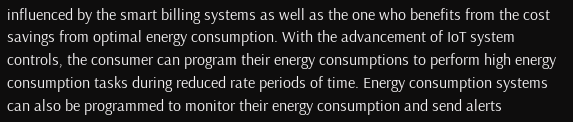influenced by the smart billing systems as well as the one who benefits from the cost savings from optimal energy consumption. With the advancement of IoT system controls, the consumer can program their energy consumptions to perform high energy consumption tasks during reduced rate periods of time. Energy consumption systems can also be programmed to monitor their energy consumption and send alerts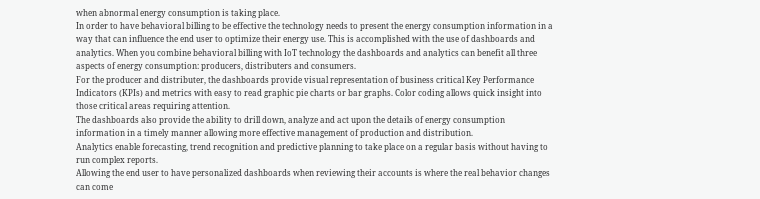when abnormal energy consumption is taking place.
In order to have behavioral billing to be effective the technology needs to present the energy consumption information in a way that can influence the end user to optimize their energy use. This is accomplished with the use of dashboards and analytics. When you combine behavioral billing with IoT technology the dashboards and analytics can benefit all three aspects of energy consumption: producers, distributers and consumers.
For the producer and distributer, the dashboards provide visual representation of business critical Key Performance Indicators (KPIs) and metrics with easy to read graphic pie charts or bar graphs. Color coding allows quick insight into those critical areas requiring attention.
The dashboards also provide the ability to drill down, analyze and act upon the details of energy consumption information in a timely manner allowing more effective management of production and distribution.
Analytics enable forecasting, trend recognition and predictive planning to take place on a regular basis without having to run complex reports.
Allowing the end user to have personalized dashboards when reviewing their accounts is where the real behavior changes can come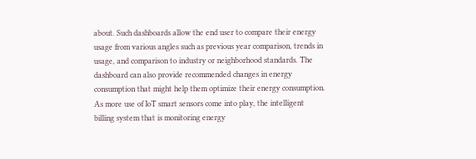about. Such dashboards allow the end user to compare their energy usage from various angles such as previous year comparison, trends in usage, and comparison to industry or neighborhood standards. The dashboard can also provide recommended changes in energy consumption that might help them optimize their energy consumption.
As more use of IoT smart sensors come into play, the intelligent billing system that is monitoring energy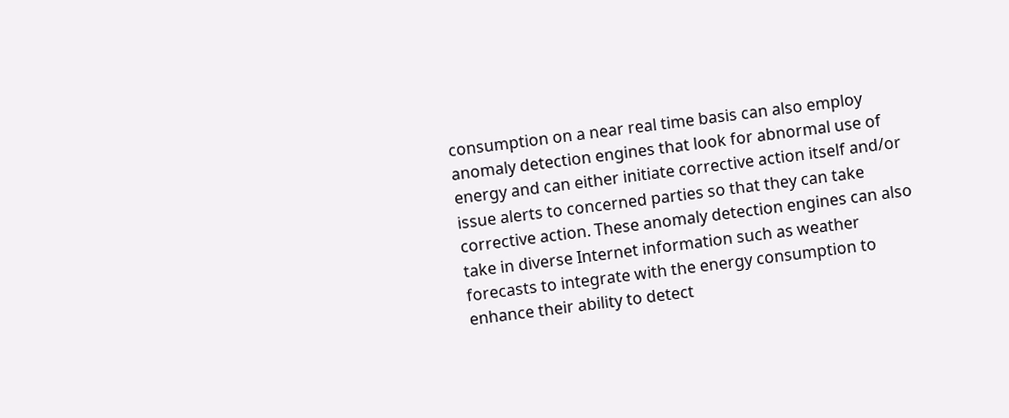consumption on a near real time basis can also employ anomaly detection engines that look for abnormal use of energy and can either initiate corrective action itself and/or issue alerts to concerned parties so that they can take corrective action. These anomaly detection engines can also take in diverse Internet information such as weather forecasts to integrate with the energy consumption to enhance their ability to detect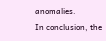anomalies.
In conclusion, the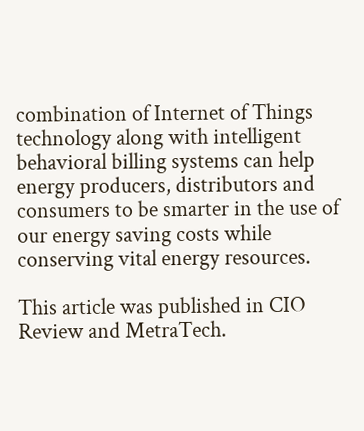combination of Internet of Things technology along with intelligent behavioral billing systems can help energy producers, distributors and consumers to be smarter in the use of our energy saving costs while conserving vital energy resources.

This article was published in CIO Review and MetraTech.